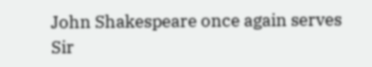John Shakespeare once again serves Sir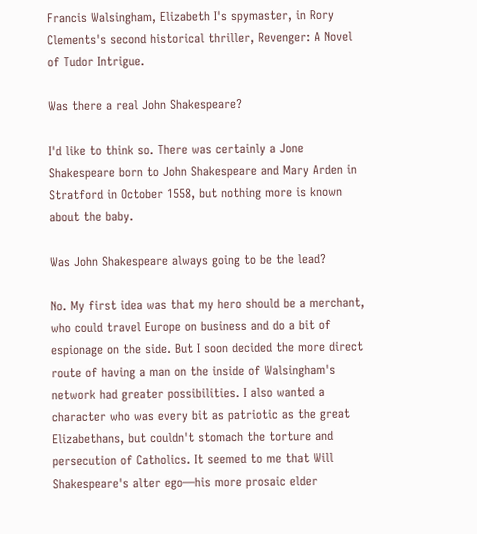Francis Walsingham, Elizabeth I's spymaster, in Rory Clements's second historical thriller, Revenger: A Novel of Tudor Intrigue.

Was there a real John Shakespeare?

I'd like to think so. There was certainly a Jone Shakespeare born to John Shakespeare and Mary Arden in Stratford in October 1558, but nothing more is known about the baby.

Was John Shakespeare always going to be the lead?

No. My first idea was that my hero should be a merchant, who could travel Europe on business and do a bit of espionage on the side. But I soon decided the more direct route of having a man on the inside of Walsingham's network had greater possibilities. I also wanted a character who was every bit as patriotic as the great Elizabethans, but couldn't stomach the torture and persecution of Catholics. It seemed to me that Will Shakespeare's alter ego—his more prosaic elder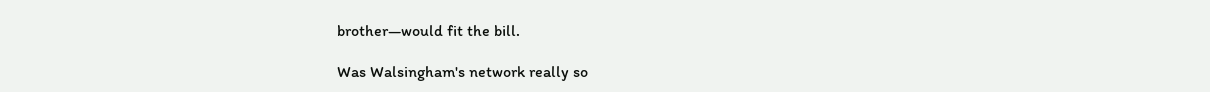brother—would fit the bill.

Was Walsingham's network really so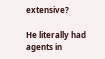extensive?

He literally had agents in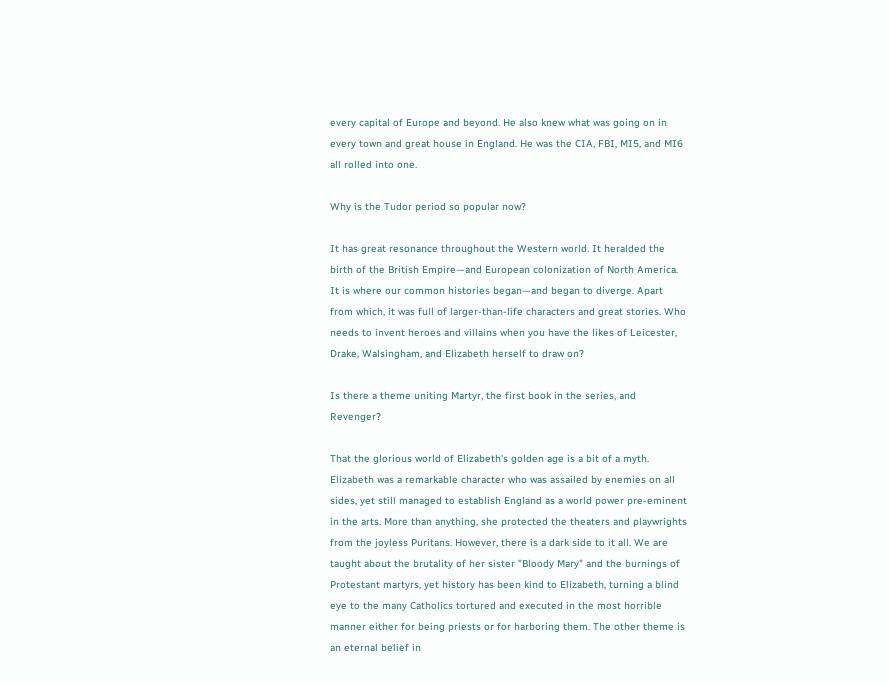every capital of Europe and beyond. He also knew what was going on in every town and great house in England. He was the CIA, FBI, MI5, and MI6 all rolled into one.

Why is the Tudor period so popular now?

It has great resonance throughout the Western world. It heralded the birth of the British Empire—and European colonization of North America. It is where our common histories began—and began to diverge. Apart from which, it was full of larger-than-life characters and great stories. Who needs to invent heroes and villains when you have the likes of Leicester, Drake, Walsingham, and Elizabeth herself to draw on?

Is there a theme uniting Martyr, the first book in the series, and Revenger?

That the glorious world of Elizabeth's golden age is a bit of a myth. Elizabeth was a remarkable character who was assailed by enemies on all sides, yet still managed to establish England as a world power pre-eminent in the arts. More than anything, she protected the theaters and playwrights from the joyless Puritans. However, there is a dark side to it all. We are taught about the brutality of her sister "Bloody Mary" and the burnings of Protestant martyrs, yet history has been kind to Elizabeth, turning a blind eye to the many Catholics tortured and executed in the most horrible manner either for being priests or for harboring them. The other theme is an eternal belief in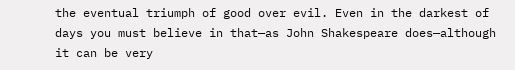the eventual triumph of good over evil. Even in the darkest of days you must believe in that—as John Shakespeare does—although it can be very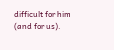difficult for him (and for us).